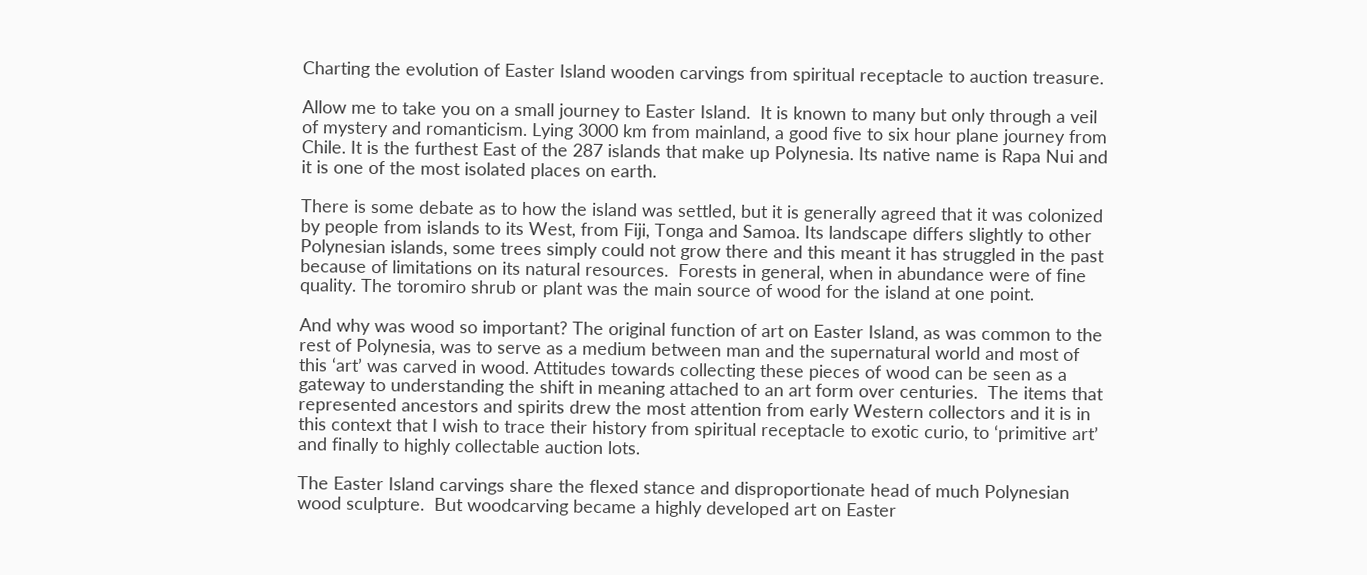Charting the evolution of Easter Island wooden carvings from spiritual receptacle to auction treasure.

Allow me to take you on a small journey to Easter Island.  It is known to many but only through a veil of mystery and romanticism. Lying 3000 km from mainland, a good five to six hour plane journey from Chile. It is the furthest East of the 287 islands that make up Polynesia. Its native name is Rapa Nui and it is one of the most isolated places on earth.

There is some debate as to how the island was settled, but it is generally agreed that it was colonized by people from islands to its West, from Fiji, Tonga and Samoa. Its landscape differs slightly to other Polynesian islands, some trees simply could not grow there and this meant it has struggled in the past because of limitations on its natural resources.  Forests in general, when in abundance were of fine quality. The toromiro shrub or plant was the main source of wood for the island at one point.

And why was wood so important? The original function of art on Easter Island, as was common to the rest of Polynesia, was to serve as a medium between man and the supernatural world and most of this ‘art’ was carved in wood. Attitudes towards collecting these pieces of wood can be seen as a gateway to understanding the shift in meaning attached to an art form over centuries.  The items that represented ancestors and spirits drew the most attention from early Western collectors and it is in this context that I wish to trace their history from spiritual receptacle to exotic curio, to ‘primitive art’ and finally to highly collectable auction lots.

The Easter Island carvings share the flexed stance and disproportionate head of much Polynesian wood sculpture.  But woodcarving became a highly developed art on Easter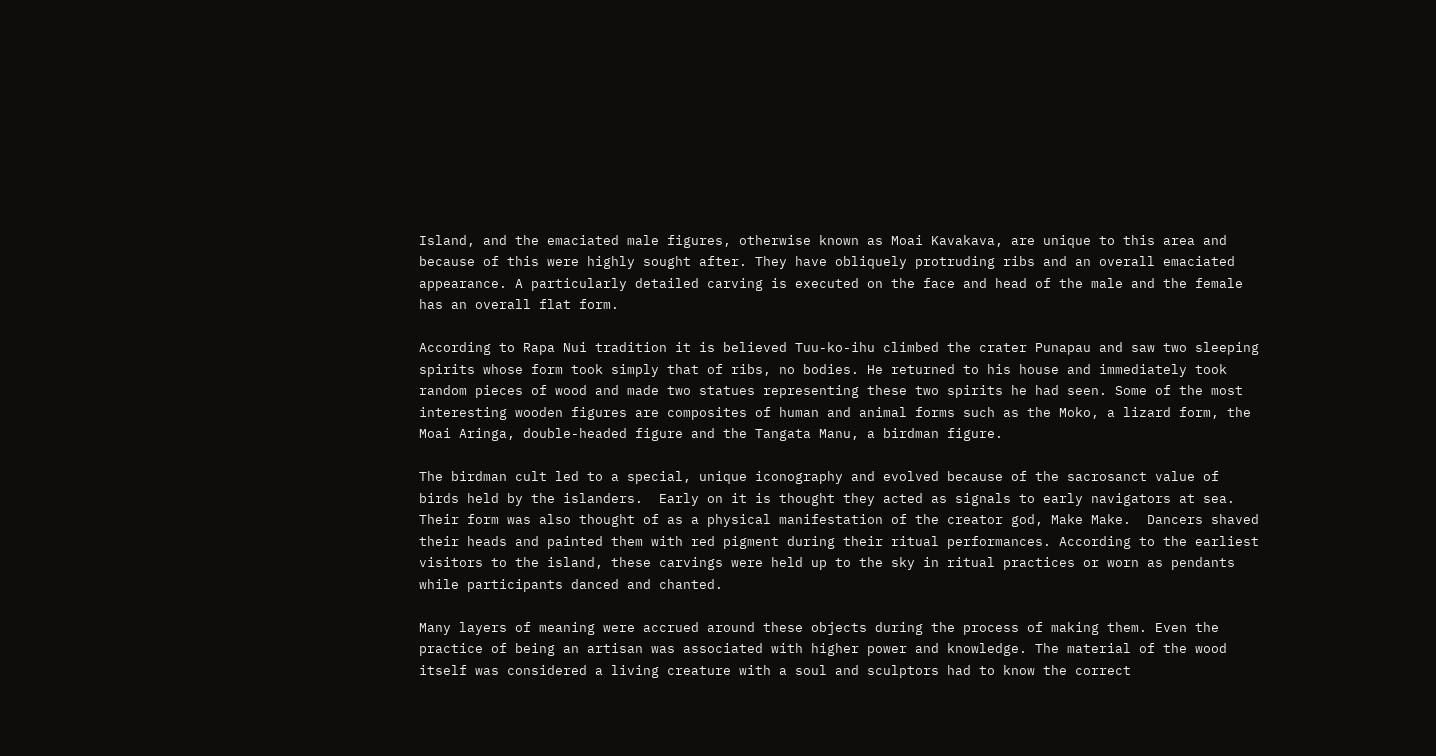Island, and the emaciated male figures, otherwise known as Moai Kavakava, are unique to this area and because of this were highly sought after. They have obliquely protruding ribs and an overall emaciated appearance. A particularly detailed carving is executed on the face and head of the male and the female has an overall flat form.

According to Rapa Nui tradition it is believed Tuu-ko-ihu climbed the crater Punapau and saw two sleeping spirits whose form took simply that of ribs, no bodies. He returned to his house and immediately took random pieces of wood and made two statues representing these two spirits he had seen. Some of the most interesting wooden figures are composites of human and animal forms such as the Moko, a lizard form, the Moai Aringa, double-headed figure and the Tangata Manu, a birdman figure.

The birdman cult led to a special, unique iconography and evolved because of the sacrosanct value of birds held by the islanders.  Early on it is thought they acted as signals to early navigators at sea. Their form was also thought of as a physical manifestation of the creator god, Make Make.  Dancers shaved their heads and painted them with red pigment during their ritual performances. According to the earliest visitors to the island, these carvings were held up to the sky in ritual practices or worn as pendants while participants danced and chanted.

Many layers of meaning were accrued around these objects during the process of making them. Even the practice of being an artisan was associated with higher power and knowledge. The material of the wood itself was considered a living creature with a soul and sculptors had to know the correct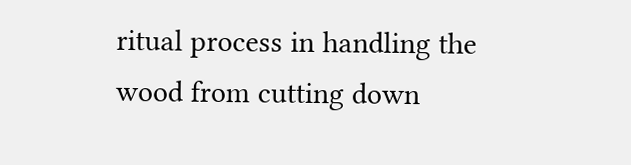ritual process in handling the wood from cutting down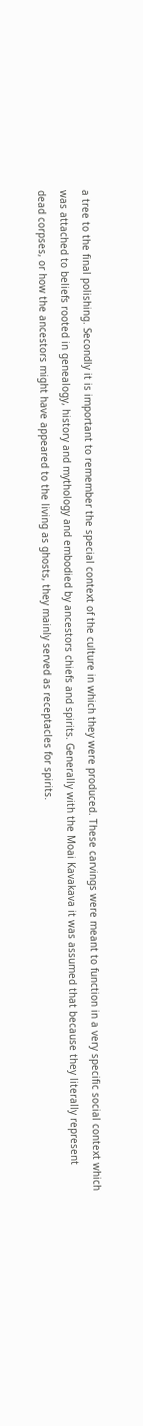a tree to the final polishing. Secondly it is important to remember the special context of the culture in which they were produced. These carvings were meant to function in a very specific social context which was attached to beliefs rooted in genealogy, history and mythology and embodied by ancestors chiefs and spirits. Generally with the Moai Kavakava it was assumed that because they literally represent dead corpses, or how the ancestors might have appeared to the living as ghosts, they mainly served as receptacles for spirits.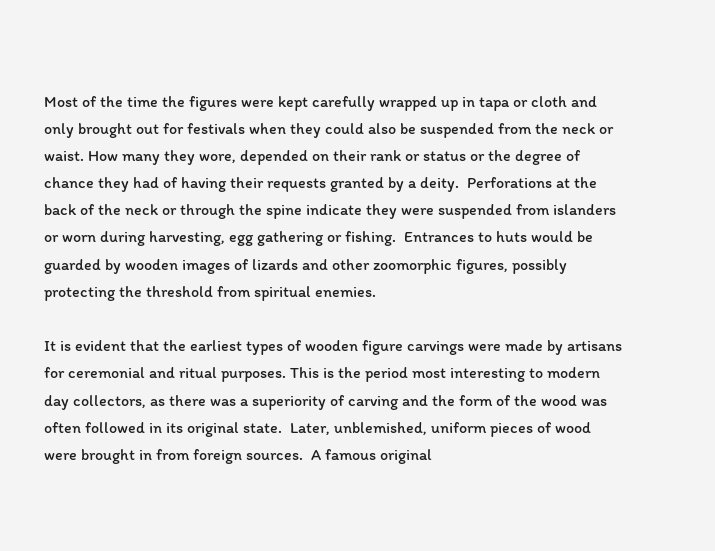Most of the time the figures were kept carefully wrapped up in tapa or cloth and only brought out for festivals when they could also be suspended from the neck or waist. How many they wore, depended on their rank or status or the degree of chance they had of having their requests granted by a deity.  Perforations at the back of the neck or through the spine indicate they were suspended from islanders or worn during harvesting, egg gathering or fishing.  Entrances to huts would be guarded by wooden images of lizards and other zoomorphic figures, possibly protecting the threshold from spiritual enemies.

It is evident that the earliest types of wooden figure carvings were made by artisans for ceremonial and ritual purposes. This is the period most interesting to modern day collectors, as there was a superiority of carving and the form of the wood was often followed in its original state.  Later, unblemished, uniform pieces of wood were brought in from foreign sources.  A famous original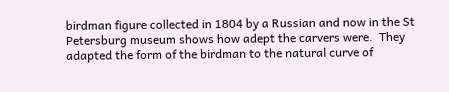birdman figure collected in 1804 by a Russian and now in the St Petersburg museum shows how adept the carvers were.  They adapted the form of the birdman to the natural curve of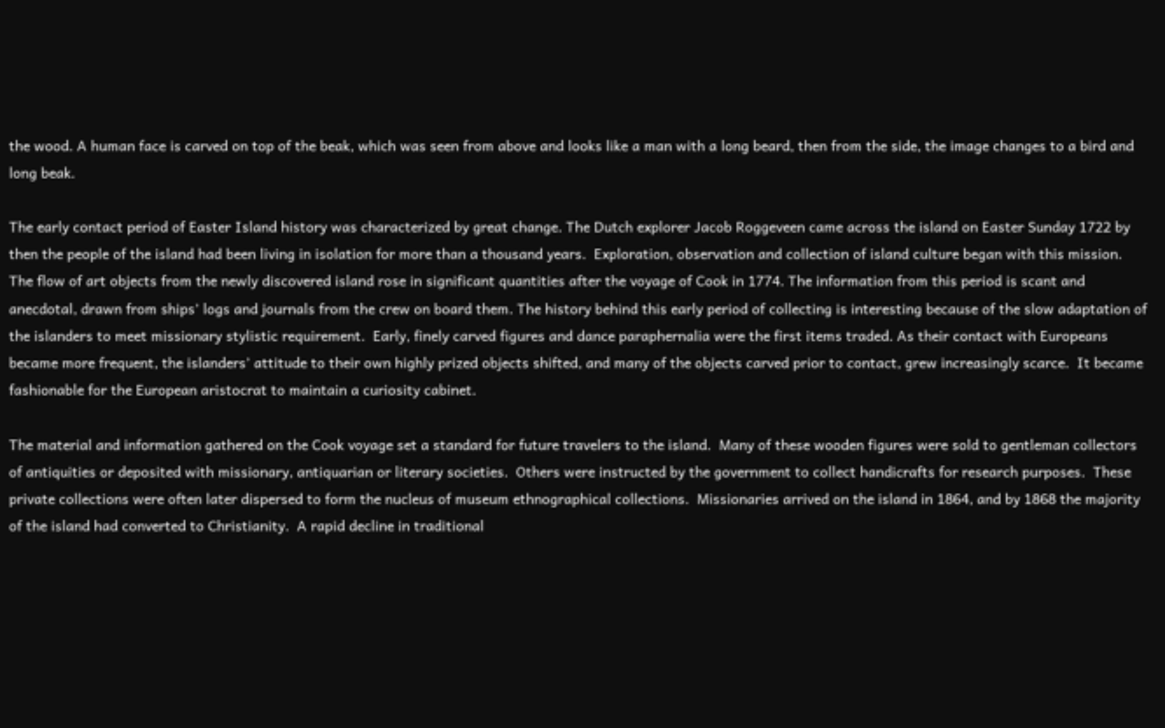the wood. A human face is carved on top of the beak, which was seen from above and looks like a man with a long beard, then from the side, the image changes to a bird and long beak.

The early contact period of Easter Island history was characterized by great change. The Dutch explorer Jacob Roggeveen came across the island on Easter Sunday 1722 by then the people of the island had been living in isolation for more than a thousand years.  Exploration, observation and collection of island culture began with this mission.  The flow of art objects from the newly discovered island rose in significant quantities after the voyage of Cook in 1774. The information from this period is scant and anecdotal, drawn from ships’ logs and journals from the crew on board them. The history behind this early period of collecting is interesting because of the slow adaptation of the islanders to meet missionary stylistic requirement.  Early, finely carved figures and dance paraphernalia were the first items traded. As their contact with Europeans became more frequent, the islanders’ attitude to their own highly prized objects shifted, and many of the objects carved prior to contact, grew increasingly scarce.  It became fashionable for the European aristocrat to maintain a curiosity cabinet.

The material and information gathered on the Cook voyage set a standard for future travelers to the island.  Many of these wooden figures were sold to gentleman collectors of antiquities or deposited with missionary, antiquarian or literary societies.  Others were instructed by the government to collect handicrafts for research purposes.  These private collections were often later dispersed to form the nucleus of museum ethnographical collections.  Missionaries arrived on the island in 1864, and by 1868 the majority of the island had converted to Christianity.  A rapid decline in traditional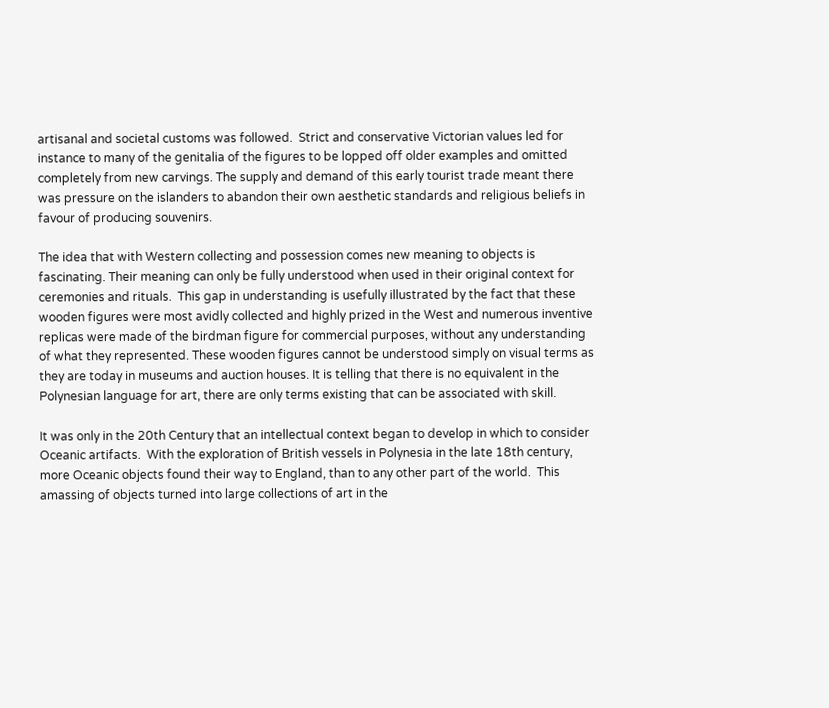artisanal and societal customs was followed.  Strict and conservative Victorian values led for instance to many of the genitalia of the figures to be lopped off older examples and omitted completely from new carvings. The supply and demand of this early tourist trade meant there was pressure on the islanders to abandon their own aesthetic standards and religious beliefs in favour of producing souvenirs.

The idea that with Western collecting and possession comes new meaning to objects is fascinating. Their meaning can only be fully understood when used in their original context for ceremonies and rituals.  This gap in understanding is usefully illustrated by the fact that these wooden figures were most avidly collected and highly prized in the West and numerous inventive replicas were made of the birdman figure for commercial purposes, without any understanding of what they represented. These wooden figures cannot be understood simply on visual terms as they are today in museums and auction houses. It is telling that there is no equivalent in the Polynesian language for art, there are only terms existing that can be associated with skill.

It was only in the 20th Century that an intellectual context began to develop in which to consider Oceanic artifacts.  With the exploration of British vessels in Polynesia in the late 18th century, more Oceanic objects found their way to England, than to any other part of the world.  This amassing of objects turned into large collections of art in the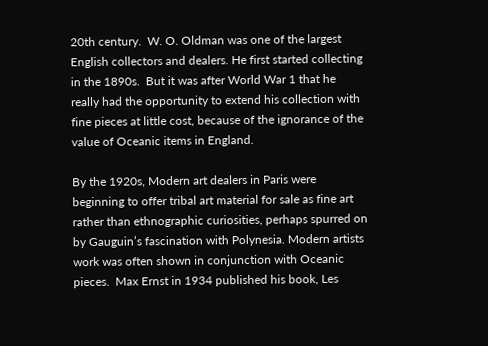20th century.  W. O. Oldman was one of the largest English collectors and dealers. He first started collecting in the 1890s.  But it was after World War 1 that he really had the opportunity to extend his collection with fine pieces at little cost, because of the ignorance of the value of Oceanic items in England.

By the 1920s, Modern art dealers in Paris were beginning to offer tribal art material for sale as fine art rather than ethnographic curiosities, perhaps spurred on by Gauguin’s fascination with Polynesia. Modern artists work was often shown in conjunction with Oceanic pieces.  Max Ernst in 1934 published his book, Les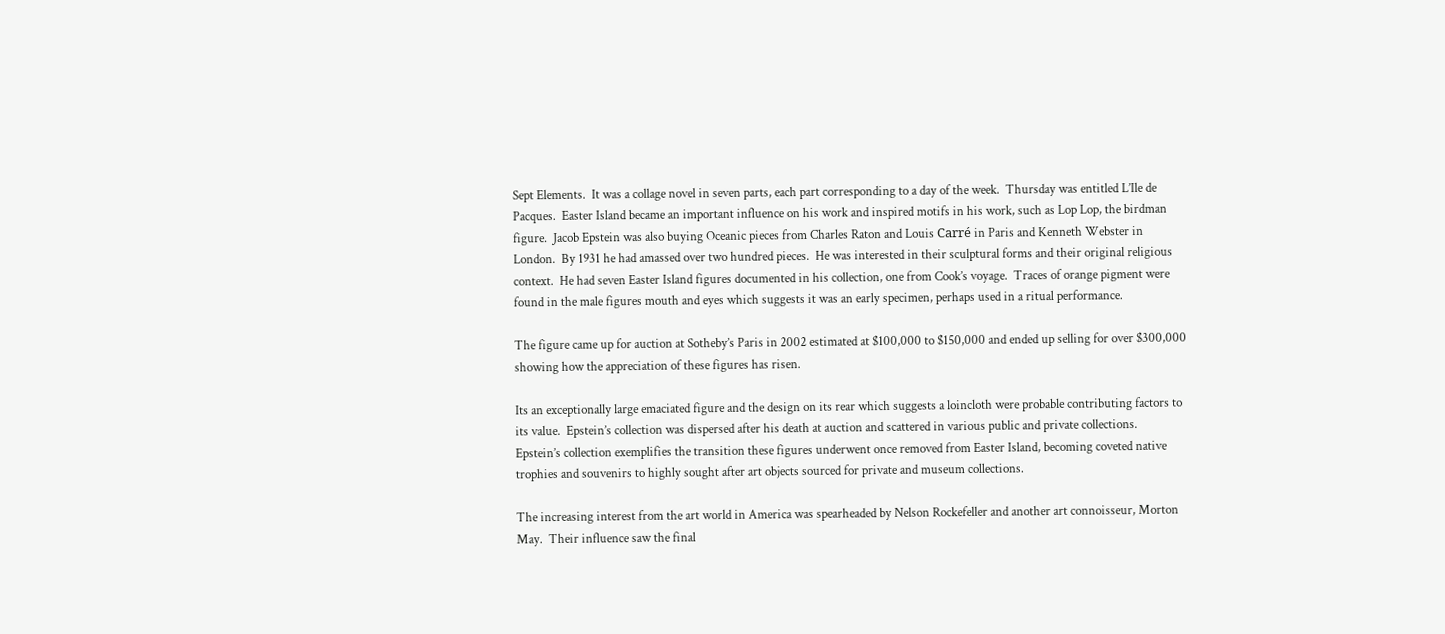Sept Elements.  It was a collage novel in seven parts, each part corresponding to a day of the week.  Thursday was entitled L’Ile de Pacques.  Easter Island became an important influence on his work and inspired motifs in his work, such as Lop Lop, the birdman figure.  Jacob Epstein was also buying Oceanic pieces from Charles Raton and Louis Carré in Paris and Kenneth Webster in London.  By 1931 he had amassed over two hundred pieces.  He was interested in their sculptural forms and their original religious context.  He had seven Easter Island figures documented in his collection, one from Cook’s voyage.  Traces of orange pigment were found in the male figures mouth and eyes which suggests it was an early specimen, perhaps used in a ritual performance.

The figure came up for auction at Sotheby’s Paris in 2002 estimated at $100,000 to $150,000 and ended up selling for over $300,000 showing how the appreciation of these figures has risen.

Its an exceptionally large emaciated figure and the design on its rear which suggests a loincloth were probable contributing factors to its value.  Epstein’s collection was dispersed after his death at auction and scattered in various public and private collections.   Epstein’s collection exemplifies the transition these figures underwent once removed from Easter Island, becoming coveted native trophies and souvenirs to highly sought after art objects sourced for private and museum collections.

The increasing interest from the art world in America was spearheaded by Nelson Rockefeller and another art connoisseur, Morton May.  Their influence saw the final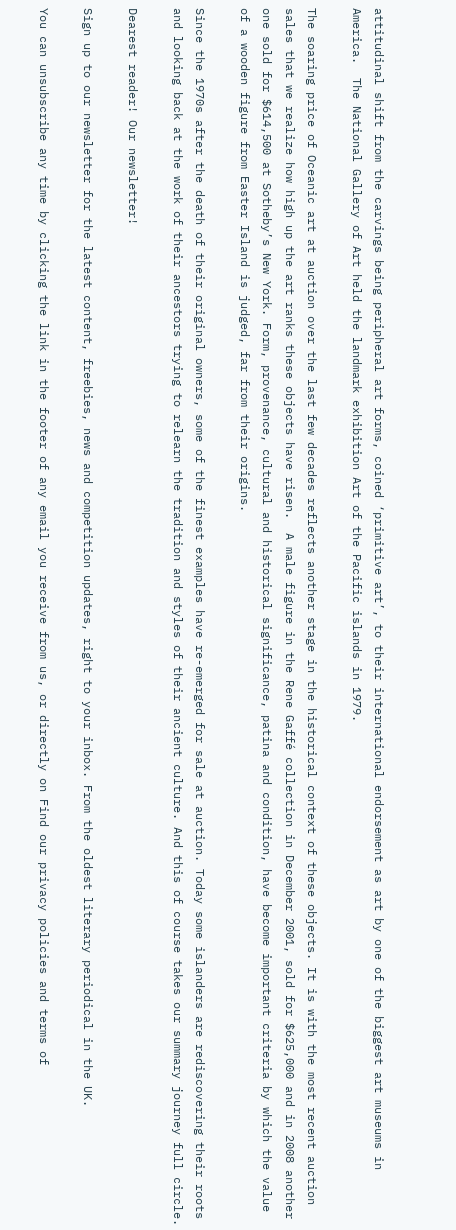attitudinal shift from the carvings being peripheral art forms, coined ‘primitive art’, to their international endorsement as art by one of the biggest art museums in America.  The National Gallery of Art held the landmark exhibition Art of the Pacific islands in 1979.

The soaring price of Oceanic art at auction over the last few decades reflects another stage in the historical context of these objects. It is with the most recent auction sales that we realize how high up the art ranks these objects have risen.  A male figure in the Rene Gaffé collection in December 2001, sold for $625,000 and in 2008 another one sold for $614,500 at Sotheby’s New York. Form, provenance, cultural and historical significance, patina and condition, have become important criteria by which the value of a wooden figure from Easter Island is judged, far from their origins.

Since the 1970s after the death of their original owners, some of the finest examples have re-emerged for sale at auction. Today some islanders are rediscovering their roots and looking back at the work of their ancestors trying to relearn the tradition and styles of their ancient culture. And this of course takes our summary journey full circle.

Dearest reader! Our newsletter!

Sign up to our newsletter for the latest content, freebies, news and competition updates, right to your inbox. From the oldest literary periodical in the UK.

You can unsubscribe any time by clicking the link in the footer of any email you receive from us, or directly on Find our privacy policies and terms of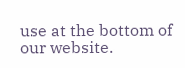use at the bottom of our website.